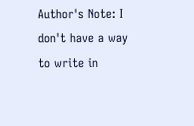Author's Note: I don't have a way to write in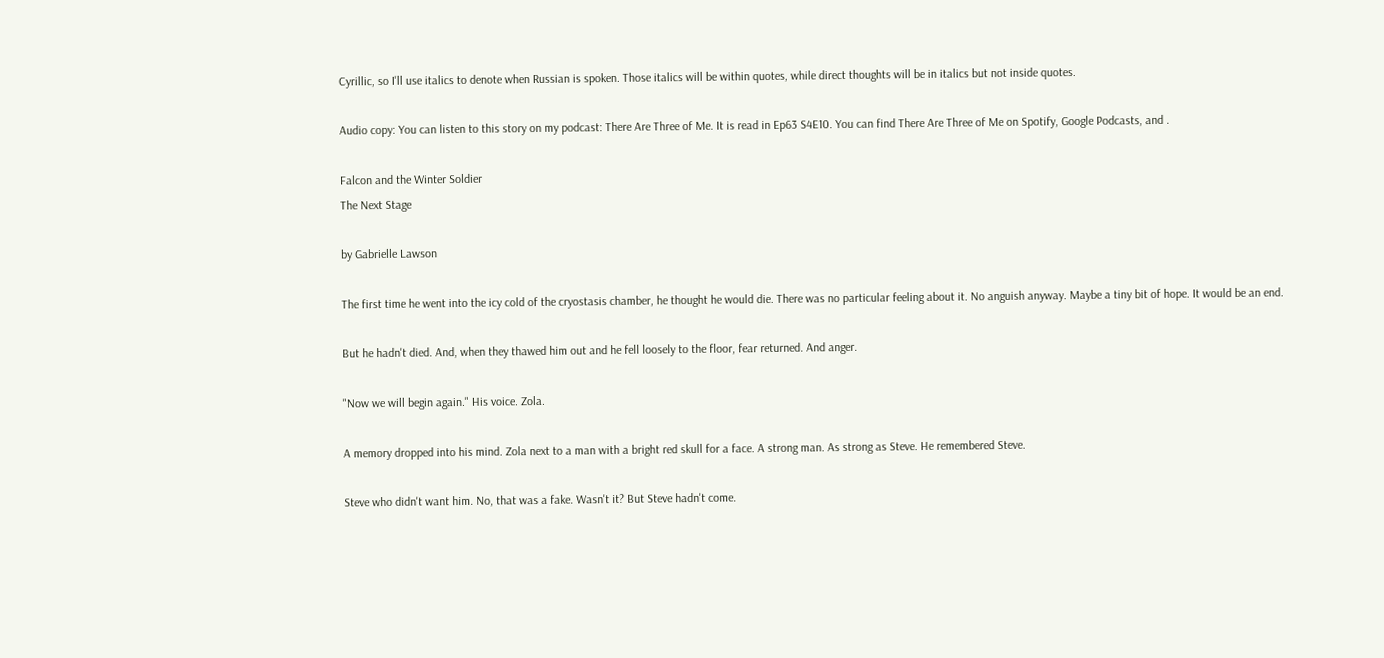Cyrillic, so I'll use italics to denote when Russian is spoken. Those italics will be within quotes, while direct thoughts will be in italics but not inside quotes.

Audio copy: You can listen to this story on my podcast: There Are Three of Me. It is read in Ep63 S4E10. You can find There Are Three of Me on Spotify, Google Podcasts, and .

Falcon and the Winter Soldier
The Next Stage

by Gabrielle Lawson

The first time he went into the icy cold of the cryostasis chamber, he thought he would die. There was no particular feeling about it. No anguish anyway. Maybe a tiny bit of hope. It would be an end.

But he hadn't died. And, when they thawed him out and he fell loosely to the floor, fear returned. And anger.

"Now we will begin again." His voice. Zola.

A memory dropped into his mind. Zola next to a man with a bright red skull for a face. A strong man. As strong as Steve. He remembered Steve.

Steve who didn't want him. No, that was a fake. Wasn't it? But Steve hadn't come.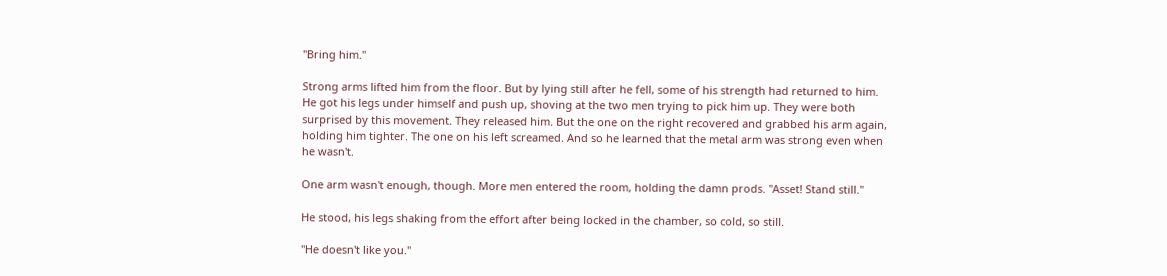"Bring him."

Strong arms lifted him from the floor. But by lying still after he fell, some of his strength had returned to him. He got his legs under himself and push up, shoving at the two men trying to pick him up. They were both surprised by this movement. They released him. But the one on the right recovered and grabbed his arm again, holding him tighter. The one on his left screamed. And so he learned that the metal arm was strong even when he wasn't.

One arm wasn't enough, though. More men entered the room, holding the damn prods. "Asset! Stand still."

He stood, his legs shaking from the effort after being locked in the chamber, so cold, so still.

"He doesn't like you."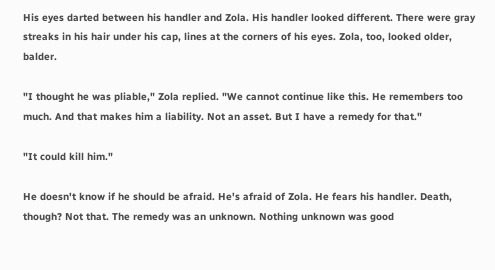His eyes darted between his handler and Zola. His handler looked different. There were gray streaks in his hair under his cap, lines at the corners of his eyes. Zola, too, looked older, balder.

"I thought he was pliable," Zola replied. "We cannot continue like this. He remembers too much. And that makes him a liability. Not an asset. But I have a remedy for that."

"It could kill him."

He doesn't know if he should be afraid. He's afraid of Zola. He fears his handler. Death, though? Not that. The remedy was an unknown. Nothing unknown was good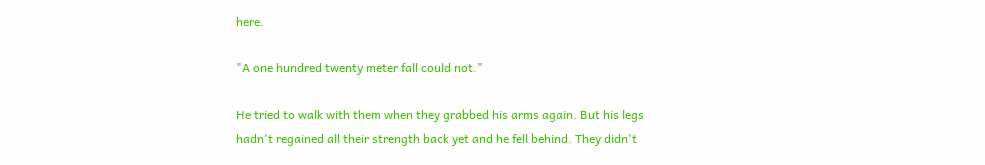here.

"A one hundred twenty meter fall could not."

He tried to walk with them when they grabbed his arms again. But his legs hadn't regained all their strength back yet and he fell behind. They didn't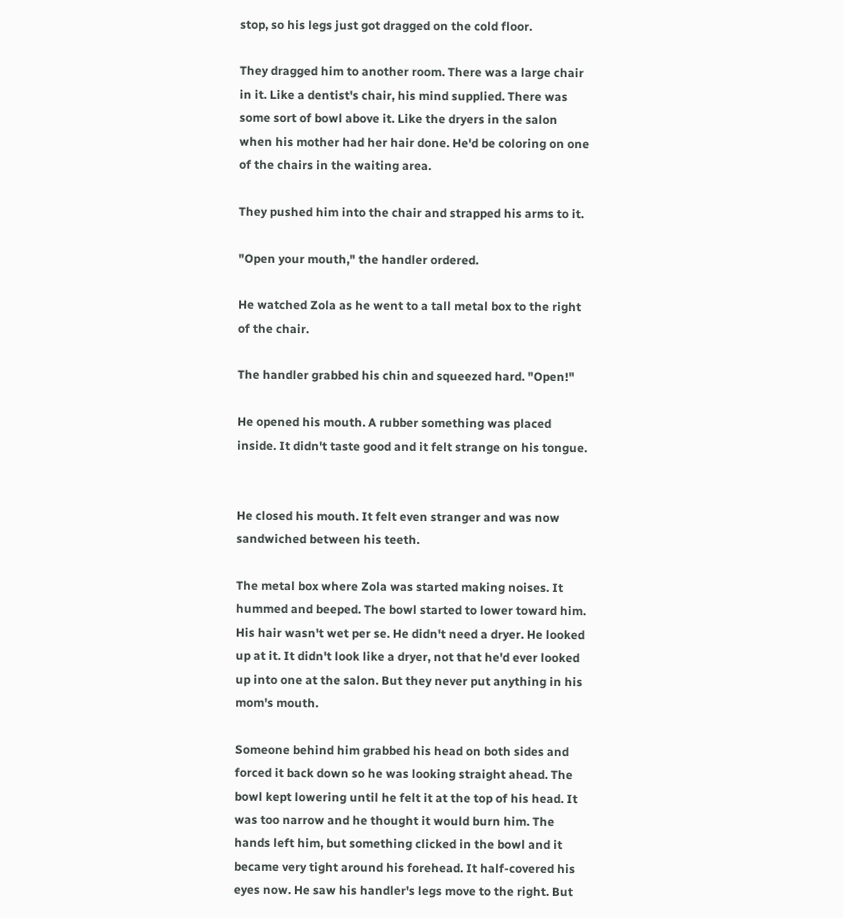stop, so his legs just got dragged on the cold floor.

They dragged him to another room. There was a large chair in it. Like a dentist's chair, his mind supplied. There was some sort of bowl above it. Like the dryers in the salon when his mother had her hair done. He'd be coloring on one of the chairs in the waiting area.

They pushed him into the chair and strapped his arms to it.

"Open your mouth," the handler ordered.

He watched Zola as he went to a tall metal box to the right of the chair.

The handler grabbed his chin and squeezed hard. "Open!"

He opened his mouth. A rubber something was placed inside. It didn't taste good and it felt strange on his tongue.


He closed his mouth. It felt even stranger and was now sandwiched between his teeth.

The metal box where Zola was started making noises. It hummed and beeped. The bowl started to lower toward him. His hair wasn't wet per se. He didn't need a dryer. He looked up at it. It didn't look like a dryer, not that he'd ever looked up into one at the salon. But they never put anything in his mom's mouth.

Someone behind him grabbed his head on both sides and forced it back down so he was looking straight ahead. The bowl kept lowering until he felt it at the top of his head. It was too narrow and he thought it would burn him. The hands left him, but something clicked in the bowl and it became very tight around his forehead. It half-covered his eyes now. He saw his handler's legs move to the right. But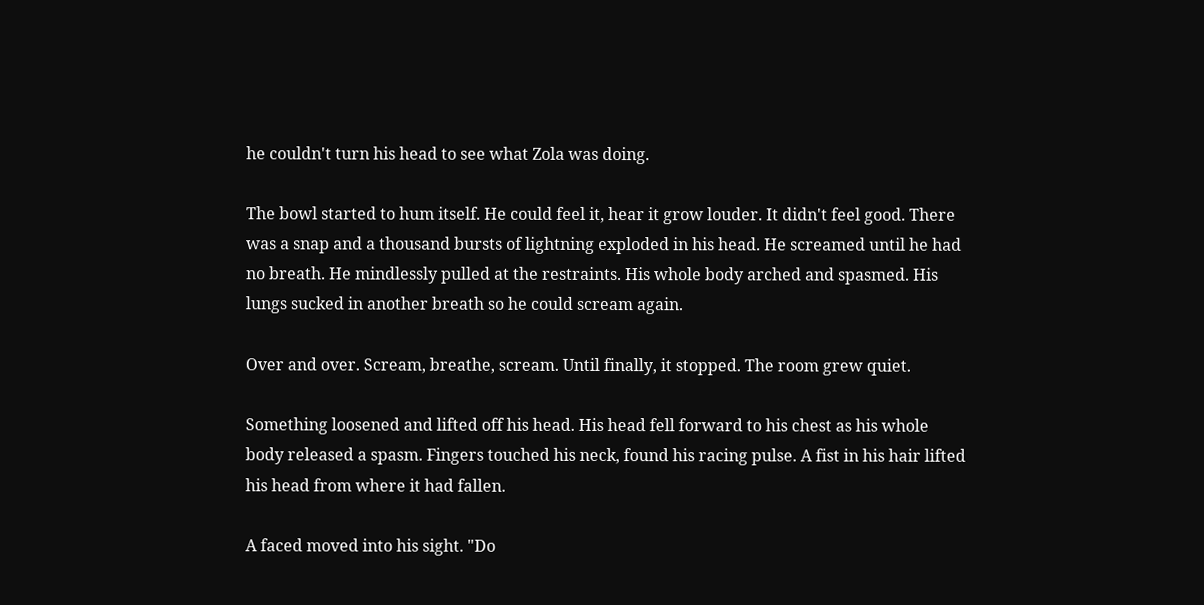he couldn't turn his head to see what Zola was doing.

The bowl started to hum itself. He could feel it, hear it grow louder. It didn't feel good. There was a snap and a thousand bursts of lightning exploded in his head. He screamed until he had no breath. He mindlessly pulled at the restraints. His whole body arched and spasmed. His lungs sucked in another breath so he could scream again.

Over and over. Scream, breathe, scream. Until finally, it stopped. The room grew quiet.

Something loosened and lifted off his head. His head fell forward to his chest as his whole body released a spasm. Fingers touched his neck, found his racing pulse. A fist in his hair lifted his head from where it had fallen.

A faced moved into his sight. "Do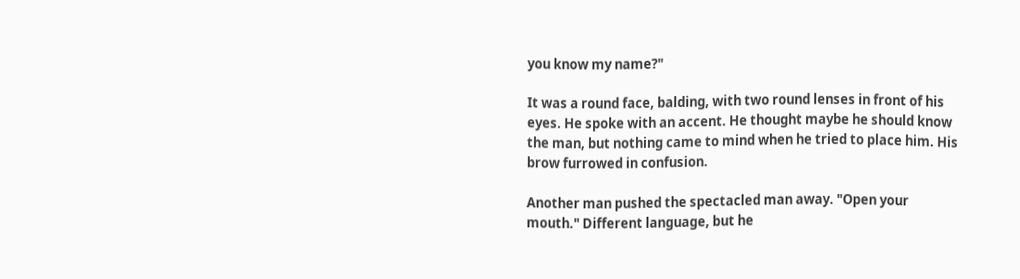you know my name?"

It was a round face, balding, with two round lenses in front of his eyes. He spoke with an accent. He thought maybe he should know the man, but nothing came to mind when he tried to place him. His brow furrowed in confusion.

Another man pushed the spectacled man away. "Open your mouth." Different language, but he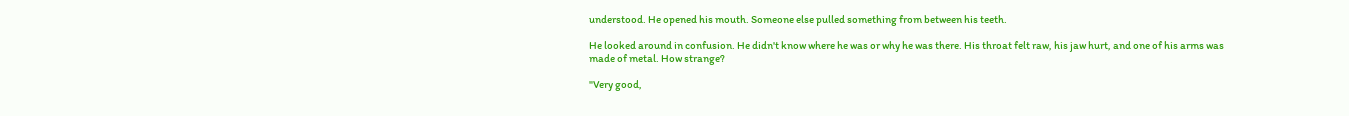understood. He opened his mouth. Someone else pulled something from between his teeth.

He looked around in confusion. He didn't know where he was or why he was there. His throat felt raw, his jaw hurt, and one of his arms was made of metal. How strange?

"Very good,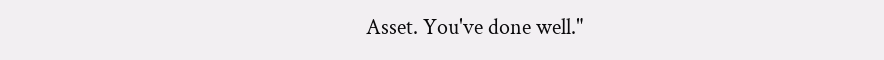Asset. You've done well."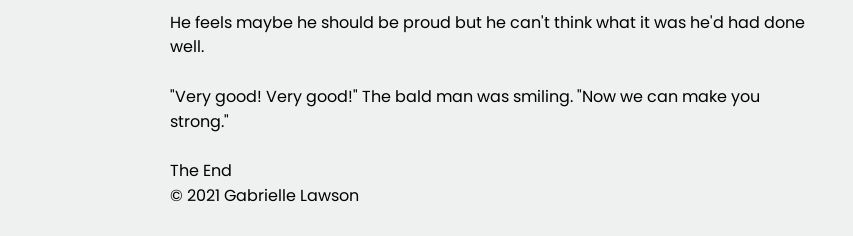He feels maybe he should be proud but he can't think what it was he'd had done well.

"Very good! Very good!" The bald man was smiling. "Now we can make you strong."

The End
© 2021 Gabrielle Lawson